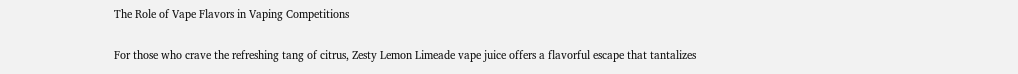The Role of Vape Flavors in Vaping Competitions

For those who crave the refreshing tang of citrus, Zesty Lemon Limeade vape juice offers a flavorful escape that tantalizes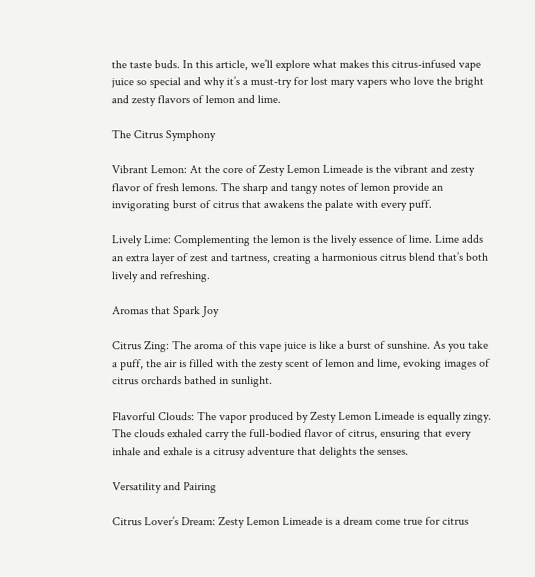the taste buds. In this article, we’ll explore what makes this citrus-infused vape juice so special and why it’s a must-try for lost mary vapers who love the bright and zesty flavors of lemon and lime.

The Citrus Symphony

Vibrant Lemon: At the core of Zesty Lemon Limeade is the vibrant and zesty flavor of fresh lemons. The sharp and tangy notes of lemon provide an invigorating burst of citrus that awakens the palate with every puff.

Lively Lime: Complementing the lemon is the lively essence of lime. Lime adds an extra layer of zest and tartness, creating a harmonious citrus blend that’s both lively and refreshing.

Aromas that Spark Joy

Citrus Zing: The aroma of this vape juice is like a burst of sunshine. As you take a puff, the air is filled with the zesty scent of lemon and lime, evoking images of citrus orchards bathed in sunlight.

Flavorful Clouds: The vapor produced by Zesty Lemon Limeade is equally zingy. The clouds exhaled carry the full-bodied flavor of citrus, ensuring that every inhale and exhale is a citrusy adventure that delights the senses.

Versatility and Pairing

Citrus Lover’s Dream: Zesty Lemon Limeade is a dream come true for citrus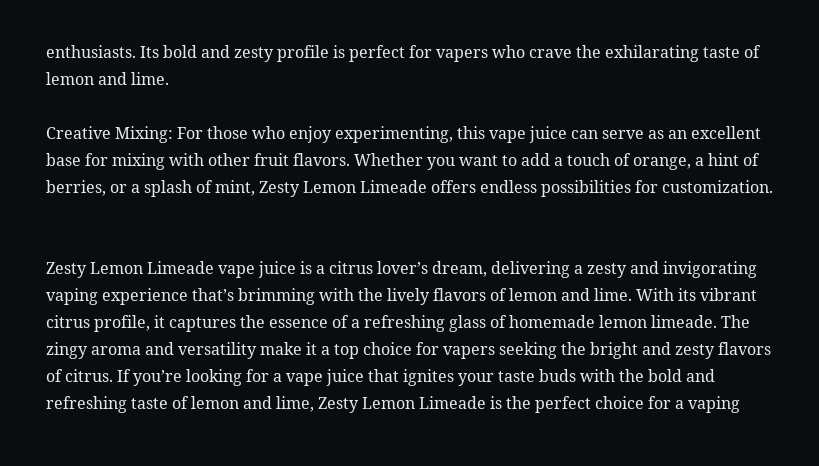enthusiasts. Its bold and zesty profile is perfect for vapers who crave the exhilarating taste of lemon and lime.

Creative Mixing: For those who enjoy experimenting, this vape juice can serve as an excellent base for mixing with other fruit flavors. Whether you want to add a touch of orange, a hint of berries, or a splash of mint, Zesty Lemon Limeade offers endless possibilities for customization.


Zesty Lemon Limeade vape juice is a citrus lover’s dream, delivering a zesty and invigorating vaping experience that’s brimming with the lively flavors of lemon and lime. With its vibrant citrus profile, it captures the essence of a refreshing glass of homemade lemon limeade. The zingy aroma and versatility make it a top choice for vapers seeking the bright and zesty flavors of citrus. If you’re looking for a vape juice that ignites your taste buds with the bold and refreshing taste of lemon and lime, Zesty Lemon Limeade is the perfect choice for a vaping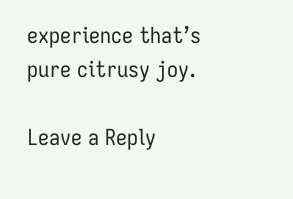experience that’s pure citrusy joy.

Leave a Reply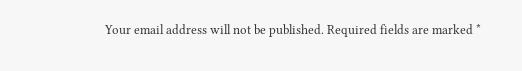Your email address will not be published. Required fields are marked *